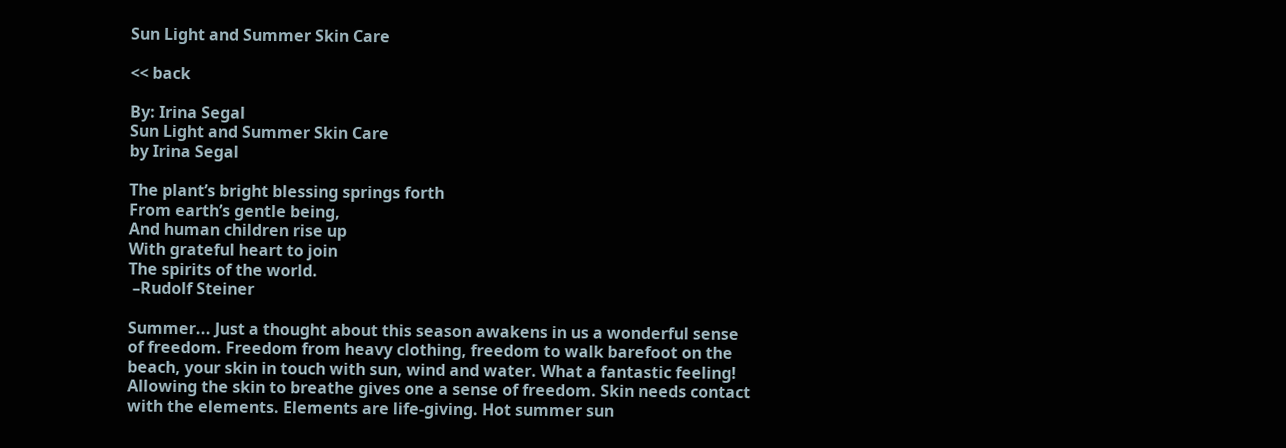Sun Light and Summer Skin Care

<< back

By: Irina Segal
Sun Light and Summer Skin Care
by Irina Segal

The plant’s bright blessing springs forth
From earth’s gentle being,
And human children rise up
With grateful heart to join
The spirits of the world.
 –Rudolf Steiner

Summer... Just a thought about this season awakens in us a wonderful sense of freedom. Freedom from heavy clothing, freedom to walk barefoot on the beach, your skin in touch with sun, wind and water. What a fantastic feeling! Allowing the skin to breathe gives one a sense of freedom. Skin needs contact with the elements. Elements are life-giving. Hot summer sun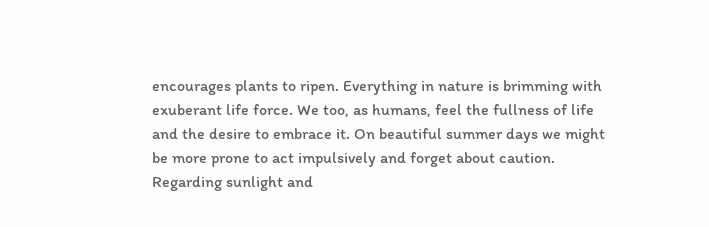encourages plants to ripen. Everything in nature is brimming with exuberant life force. We too, as humans, feel the fullness of life and the desire to embrace it. On beautiful summer days we might be more prone to act impulsively and forget about caution. Regarding sunlight and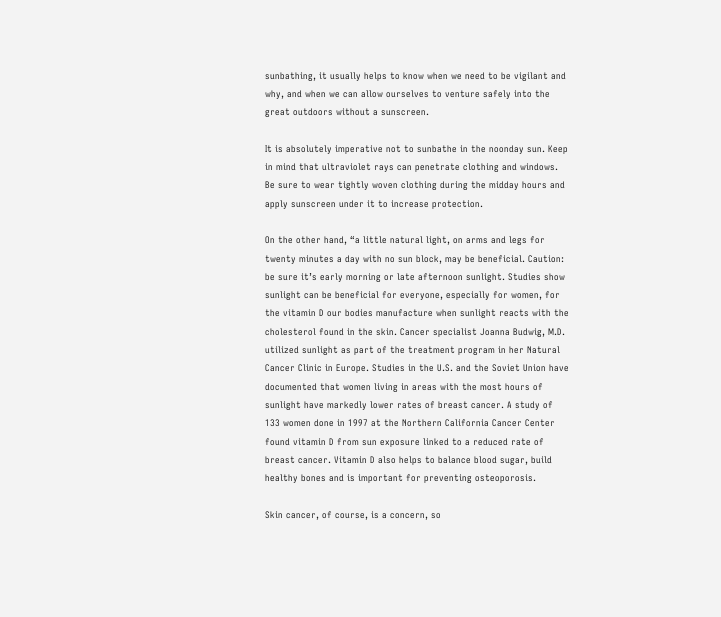sunbathing, it usually helps to know when we need to be vigilant and why, and when we can allow ourselves to venture safely into the great outdoors without a sunscreen.

It is absolutely imperative not to sunbathe in the noonday sun. Keep in mind that ultraviolet rays can penetrate clothing and windows. Be sure to wear tightly woven clothing during the midday hours and apply sunscreen under it to increase protection.

On the other hand, “a little natural light, on arms and legs for twenty minutes a day with no sun block, may be beneficial. Caution: be sure it’s early morning or late afternoon sunlight. Studies show sunlight can be beneficial for everyone, especially for women, for the vitamin D our bodies manufacture when sunlight reacts with the cholesterol found in the skin. Cancer specialist Joanna Budwig, M.D. utilized sunlight as part of the treatment program in her Natural Cancer Clinic in Europe. Studies in the U.S. and the Soviet Union have documented that women living in areas with the most hours of sunlight have markedly lower rates of breast cancer. A study of 133 women done in 1997 at the Northern California Cancer Center found vitamin D from sun exposure linked to a reduced rate of breast cancer. Vitamin D also helps to balance blood sugar, build healthy bones and is important for preventing osteoporosis.

Skin cancer, of course, is a concern, so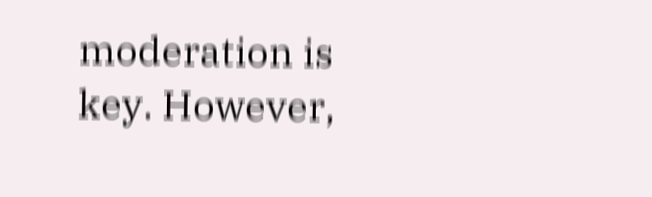moderation is key. However,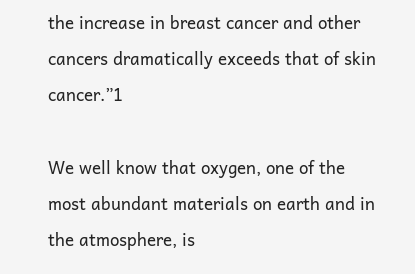the increase in breast cancer and other cancers dramatically exceeds that of skin cancer.”1

We well know that oxygen, one of the most abundant materials on earth and in the atmosphere, is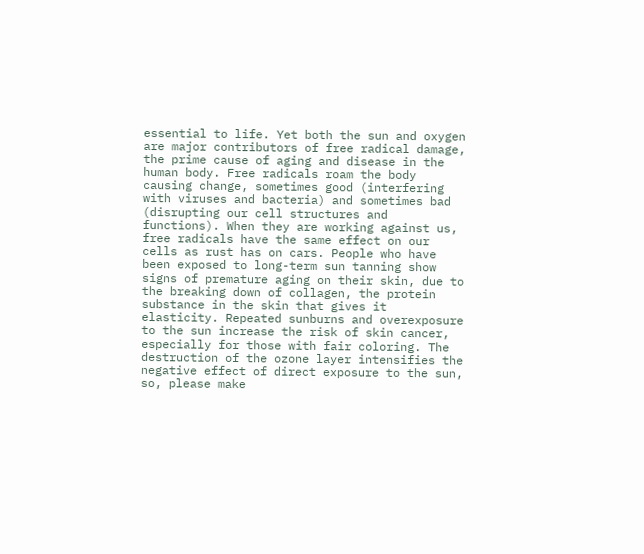essential to life. Yet both the sun and oxygen are major contributors of free radical damage, the prime cause of aging and disease in the human body. Free radicals roam the body causing change, sometimes good (interfering with viruses and bacteria) and sometimes bad (disrupting our cell structures and functions). When they are working against us, free radicals have the same effect on our cells as rust has on cars. People who have been exposed to long-term sun tanning show signs of premature aging on their skin, due to the breaking down of collagen, the protein substance in the skin that gives it elasticity. Repeated sunburns and overexposure to the sun increase the risk of skin cancer, especially for those with fair coloring. The destruction of the ozone layer intensifies the negative effect of direct exposure to the sun, so, please make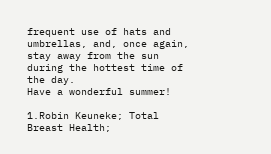frequent use of hats and umbrellas, and, once again, stay away from the sun during the hottest time of the day.
Have a wonderful summer!

1.Robin Keuneke; Total Breast Health;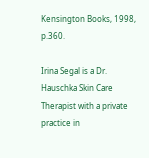Kensington Books, 1998, p.360.

Irina Segal is a Dr. Hauschka Skin Care Therapist with a private practice in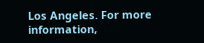Los Angeles. For more information,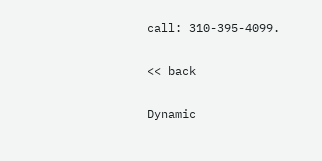call: 310-395-4099.

<< back

Dynamic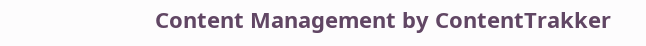Content Management by ContentTrakker